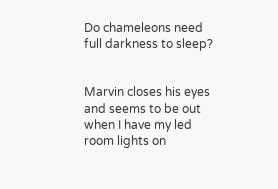Do chameleons need full darkness to sleep?


Marvin closes his eyes and seems to be out when I have my led room lights on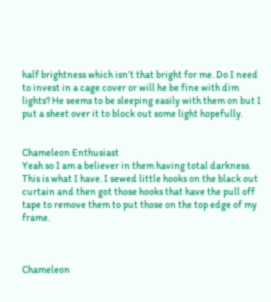half brightness which isn’t that bright for me. Do I need to invest in a cage cover or will he be fine with dim lights? He seems to be sleeping easily with them on but I put a sheet over it to block out some light hopefully.


Chameleon Enthusiast
Yeah so I am a believer in them having total darkness. This is what I have. I sewed little hooks on the black out curtain and then got those hooks that have the pull off tape to remove them to put those on the top edge of my frame.



Chameleon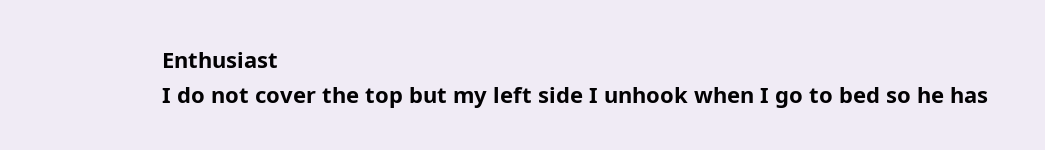Enthusiast
I do not cover the top but my left side I unhook when I go to bed so he has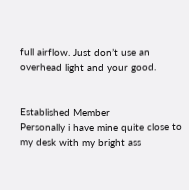full airflow. Just don’t use an overhead light and your good.


Established Member
Personally i have mine quite close to my desk with my bright ass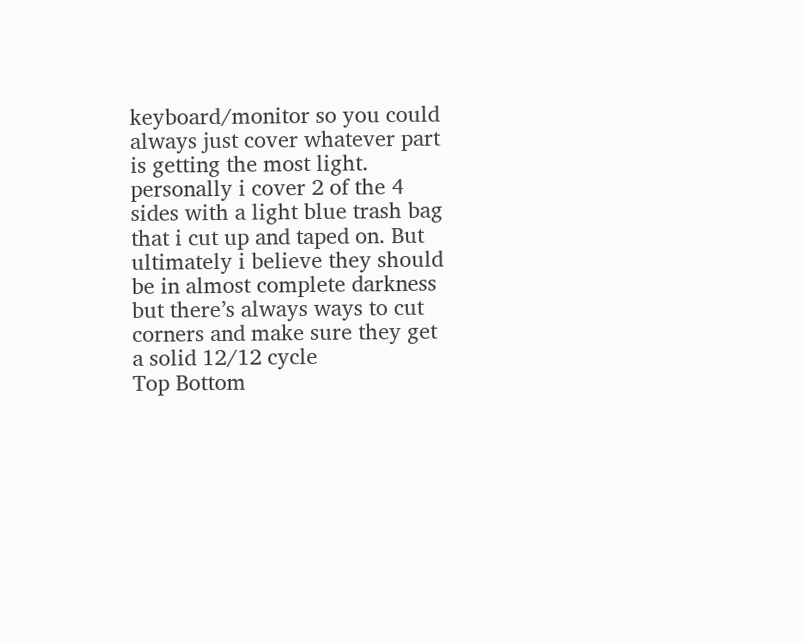keyboard/monitor so you could always just cover whatever part is getting the most light. personally i cover 2 of the 4 sides with a light blue trash bag that i cut up and taped on. But ultimately i believe they should be in almost complete darkness but there’s always ways to cut corners and make sure they get a solid 12/12 cycle
Top Bottom